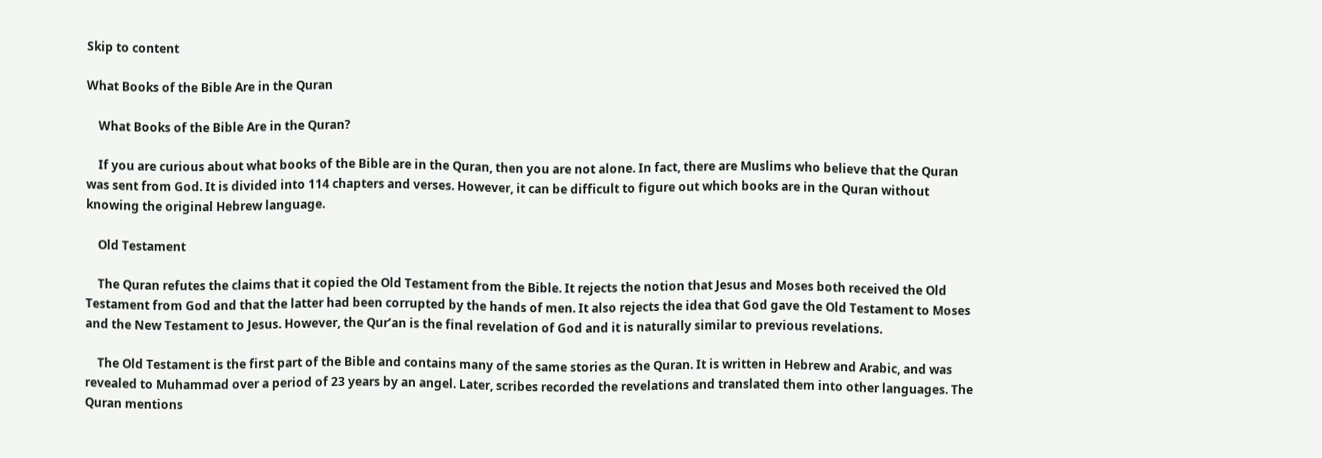Skip to content

What Books of the Bible Are in the Quran

    What Books of the Bible Are in the Quran?

    If you are curious about what books of the Bible are in the Quran, then you are not alone. In fact, there are Muslims who believe that the Quran was sent from God. It is divided into 114 chapters and verses. However, it can be difficult to figure out which books are in the Quran without knowing the original Hebrew language.

    Old Testament

    The Quran refutes the claims that it copied the Old Testament from the Bible. It rejects the notion that Jesus and Moses both received the Old Testament from God and that the latter had been corrupted by the hands of men. It also rejects the idea that God gave the Old Testament to Moses and the New Testament to Jesus. However, the Qur’an is the final revelation of God and it is naturally similar to previous revelations.

    The Old Testament is the first part of the Bible and contains many of the same stories as the Quran. It is written in Hebrew and Arabic, and was revealed to Muhammad over a period of 23 years by an angel. Later, scribes recorded the revelations and translated them into other languages. The Quran mentions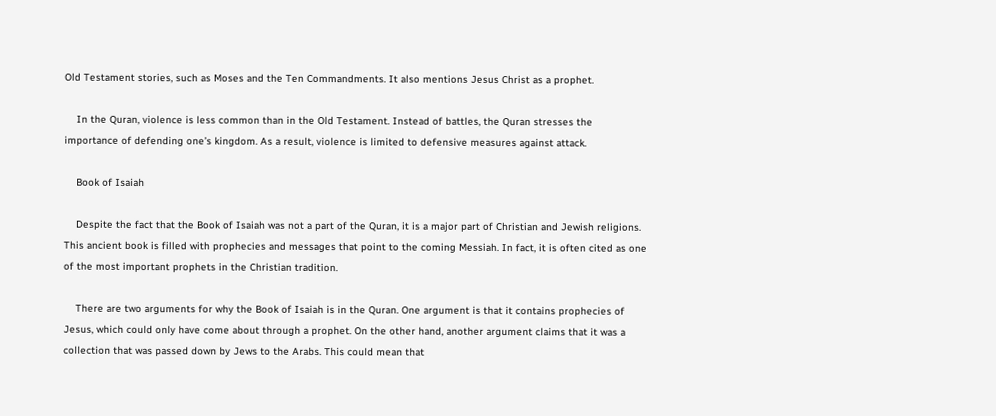Old Testament stories, such as Moses and the Ten Commandments. It also mentions Jesus Christ as a prophet.

    In the Quran, violence is less common than in the Old Testament. Instead of battles, the Quran stresses the importance of defending one’s kingdom. As a result, violence is limited to defensive measures against attack.

    Book of Isaiah

    Despite the fact that the Book of Isaiah was not a part of the Quran, it is a major part of Christian and Jewish religions. This ancient book is filled with prophecies and messages that point to the coming Messiah. In fact, it is often cited as one of the most important prophets in the Christian tradition.

    There are two arguments for why the Book of Isaiah is in the Quran. One argument is that it contains prophecies of Jesus, which could only have come about through a prophet. On the other hand, another argument claims that it was a collection that was passed down by Jews to the Arabs. This could mean that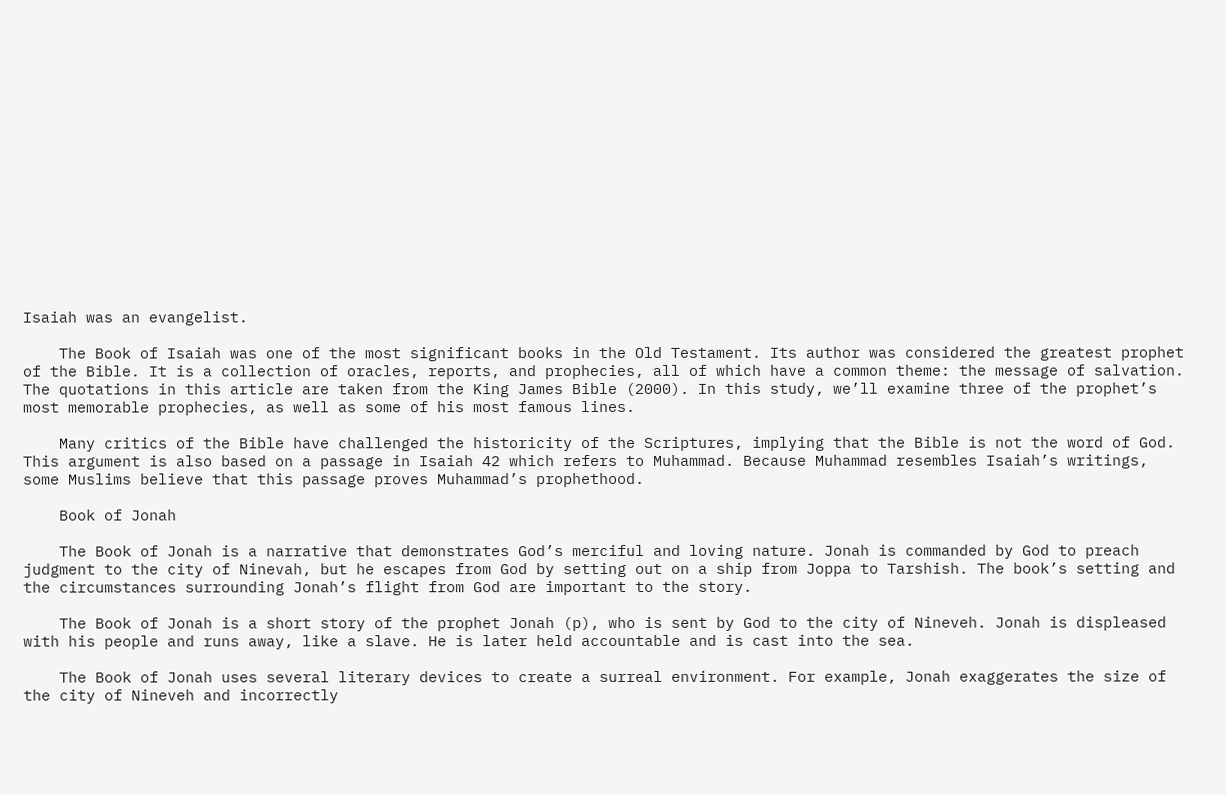Isaiah was an evangelist.

    The Book of Isaiah was one of the most significant books in the Old Testament. Its author was considered the greatest prophet of the Bible. It is a collection of oracles, reports, and prophecies, all of which have a common theme: the message of salvation. The quotations in this article are taken from the King James Bible (2000). In this study, we’ll examine three of the prophet’s most memorable prophecies, as well as some of his most famous lines.

    Many critics of the Bible have challenged the historicity of the Scriptures, implying that the Bible is not the word of God. This argument is also based on a passage in Isaiah 42 which refers to Muhammad. Because Muhammad resembles Isaiah’s writings, some Muslims believe that this passage proves Muhammad’s prophethood.

    Book of Jonah

    The Book of Jonah is a narrative that demonstrates God’s merciful and loving nature. Jonah is commanded by God to preach judgment to the city of Ninevah, but he escapes from God by setting out on a ship from Joppa to Tarshish. The book’s setting and the circumstances surrounding Jonah’s flight from God are important to the story.

    The Book of Jonah is a short story of the prophet Jonah (p), who is sent by God to the city of Nineveh. Jonah is displeased with his people and runs away, like a slave. He is later held accountable and is cast into the sea.

    The Book of Jonah uses several literary devices to create a surreal environment. For example, Jonah exaggerates the size of the city of Nineveh and incorrectly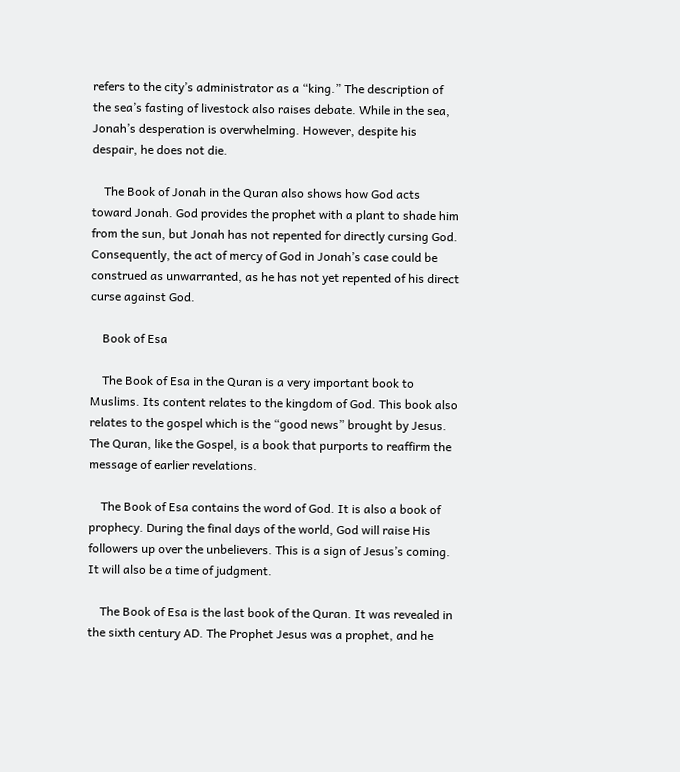refers to the city’s administrator as a “king.” The description of the sea’s fasting of livestock also raises debate. While in the sea, Jonah’s desperation is overwhelming. However, despite his despair, he does not die.

    The Book of Jonah in the Quran also shows how God acts toward Jonah. God provides the prophet with a plant to shade him from the sun, but Jonah has not repented for directly cursing God. Consequently, the act of mercy of God in Jonah’s case could be construed as unwarranted, as he has not yet repented of his direct curse against God.

    Book of Esa

    The Book of Esa in the Quran is a very important book to Muslims. Its content relates to the kingdom of God. This book also relates to the gospel which is the “good news” brought by Jesus. The Quran, like the Gospel, is a book that purports to reaffirm the message of earlier revelations.

    The Book of Esa contains the word of God. It is also a book of prophecy. During the final days of the world, God will raise His followers up over the unbelievers. This is a sign of Jesus’s coming. It will also be a time of judgment.

    The Book of Esa is the last book of the Quran. It was revealed in the sixth century AD. The Prophet Jesus was a prophet, and he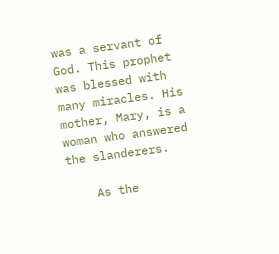was a servant of God. This prophet was blessed with many miracles. His mother, Mary, is a woman who answered the slanderers.

    As the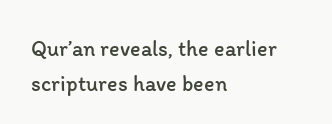Qur’an reveals, the earlier scriptures have been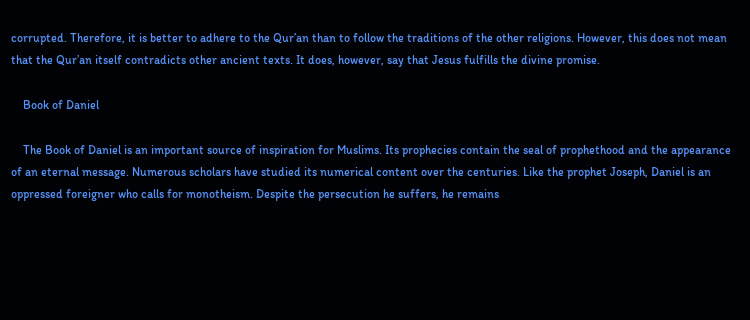corrupted. Therefore, it is better to adhere to the Qur’an than to follow the traditions of the other religions. However, this does not mean that the Qur’an itself contradicts other ancient texts. It does, however, say that Jesus fulfills the divine promise.

    Book of Daniel

    The Book of Daniel is an important source of inspiration for Muslims. Its prophecies contain the seal of prophethood and the appearance of an eternal message. Numerous scholars have studied its numerical content over the centuries. Like the prophet Joseph, Daniel is an oppressed foreigner who calls for monotheism. Despite the persecution he suffers, he remains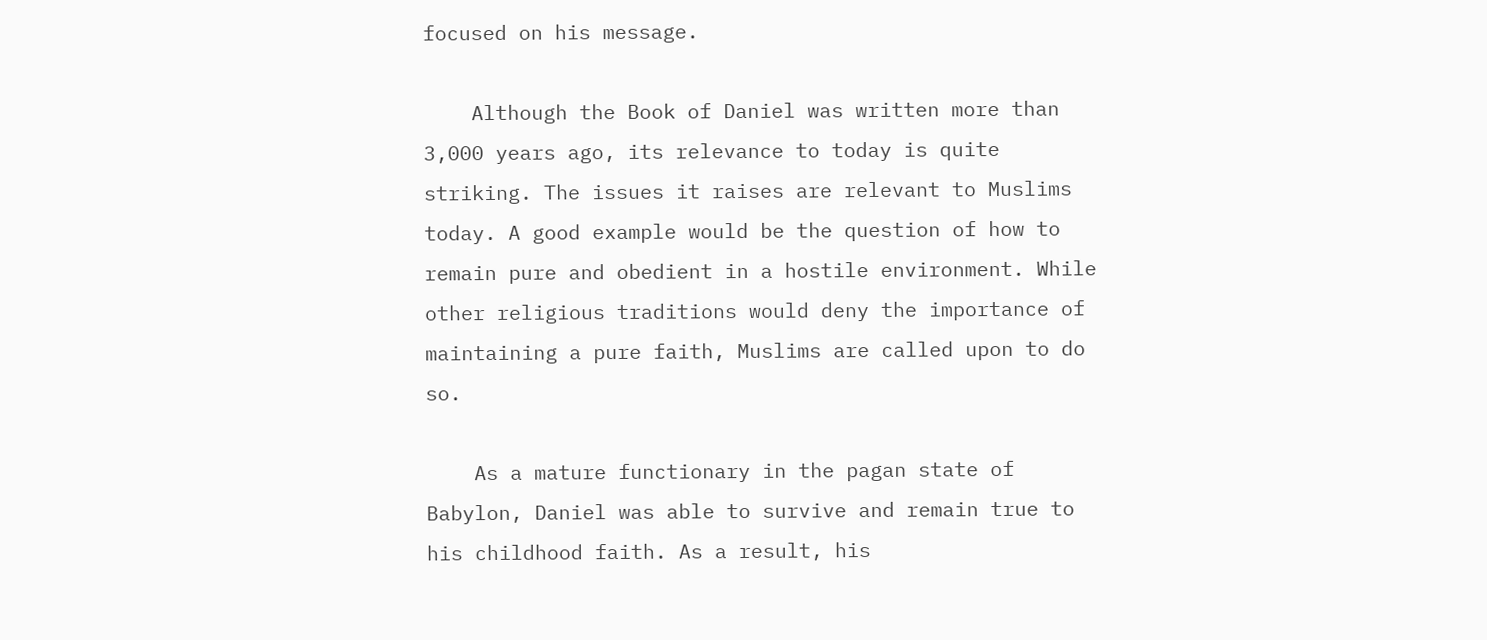focused on his message.

    Although the Book of Daniel was written more than 3,000 years ago, its relevance to today is quite striking. The issues it raises are relevant to Muslims today. A good example would be the question of how to remain pure and obedient in a hostile environment. While other religious traditions would deny the importance of maintaining a pure faith, Muslims are called upon to do so.

    As a mature functionary in the pagan state of Babylon, Daniel was able to survive and remain true to his childhood faith. As a result, his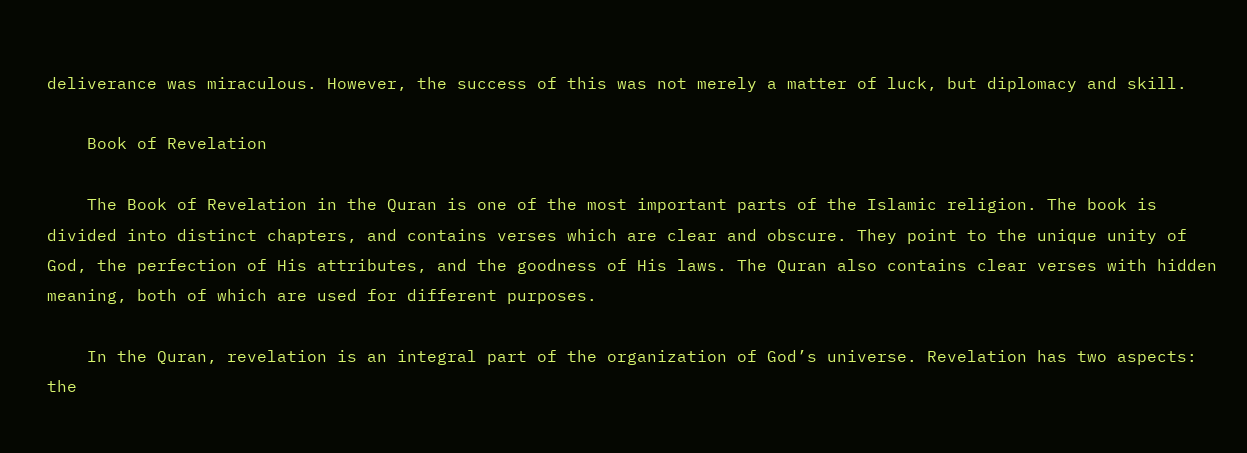deliverance was miraculous. However, the success of this was not merely a matter of luck, but diplomacy and skill.

    Book of Revelation

    The Book of Revelation in the Quran is one of the most important parts of the Islamic religion. The book is divided into distinct chapters, and contains verses which are clear and obscure. They point to the unique unity of God, the perfection of His attributes, and the goodness of His laws. The Quran also contains clear verses with hidden meaning, both of which are used for different purposes.

    In the Quran, revelation is an integral part of the organization of God’s universe. Revelation has two aspects: the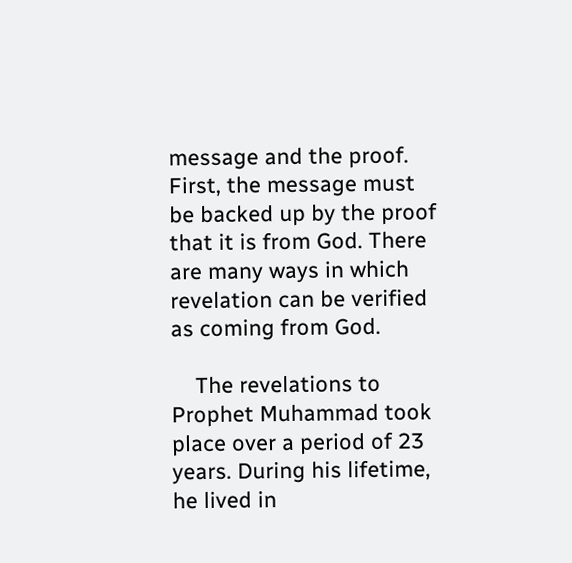message and the proof. First, the message must be backed up by the proof that it is from God. There are many ways in which revelation can be verified as coming from God.

    The revelations to Prophet Muhammad took place over a period of 23 years. During his lifetime, he lived in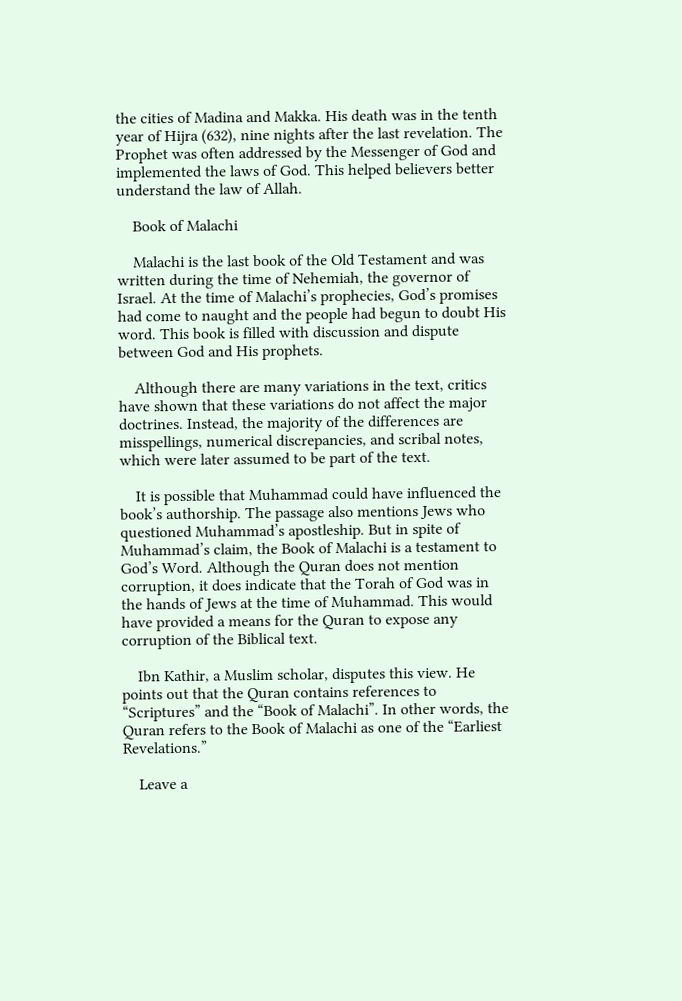the cities of Madina and Makka. His death was in the tenth year of Hijra (632), nine nights after the last revelation. The Prophet was often addressed by the Messenger of God and implemented the laws of God. This helped believers better understand the law of Allah.

    Book of Malachi

    Malachi is the last book of the Old Testament and was written during the time of Nehemiah, the governor of Israel. At the time of Malachi’s prophecies, God’s promises had come to naught and the people had begun to doubt His word. This book is filled with discussion and dispute between God and His prophets.

    Although there are many variations in the text, critics have shown that these variations do not affect the major doctrines. Instead, the majority of the differences are misspellings, numerical discrepancies, and scribal notes, which were later assumed to be part of the text.

    It is possible that Muhammad could have influenced the book’s authorship. The passage also mentions Jews who questioned Muhammad’s apostleship. But in spite of Muhammad’s claim, the Book of Malachi is a testament to God’s Word. Although the Quran does not mention corruption, it does indicate that the Torah of God was in the hands of Jews at the time of Muhammad. This would have provided a means for the Quran to expose any corruption of the Biblical text.

    Ibn Kathir, a Muslim scholar, disputes this view. He points out that the Quran contains references to “Scriptures” and the “Book of Malachi”. In other words, the Quran refers to the Book of Malachi as one of the “Earliest Revelations.”

    Leave a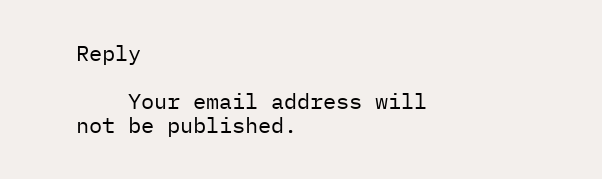Reply

    Your email address will not be published.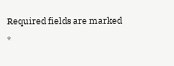Required fields are marked *